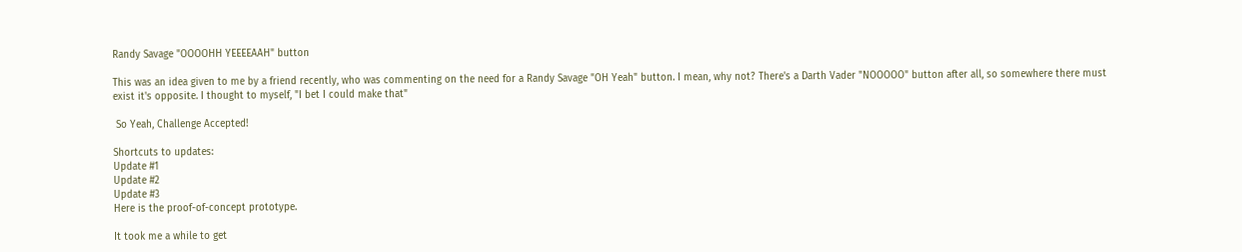Randy Savage "OOOOHH YEEEEAAH" button

This was an idea given to me by a friend recently, who was commenting on the need for a Randy Savage "OH Yeah" button. I mean, why not? There's a Darth Vader "NOOOOO" button after all, so somewhere there must exist it's opposite. I thought to myself, "I bet I could make that"

 So Yeah, Challenge Accepted!

Shortcuts to updates:
Update #1
Update #2
Update #3
Here is the proof-of-concept prototype.

It took me a while to get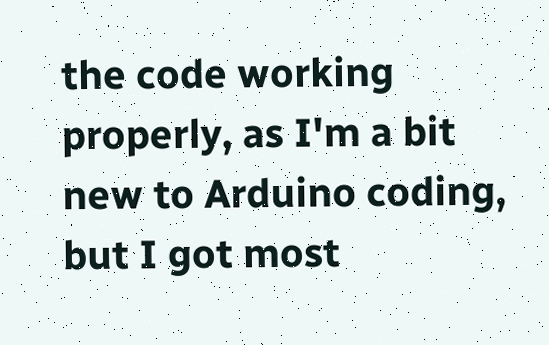the code working properly, as I'm a bit new to Arduino coding, but I got most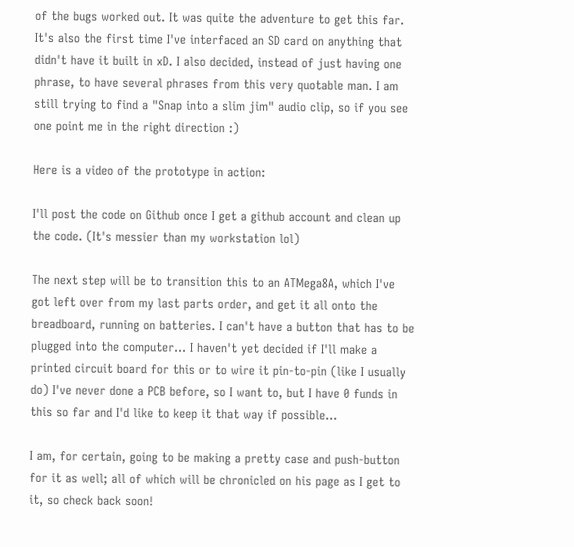of the bugs worked out. It was quite the adventure to get this far. It's also the first time I've interfaced an SD card on anything that didn't have it built in xD. I also decided, instead of just having one phrase, to have several phrases from this very quotable man. I am still trying to find a "Snap into a slim jim" audio clip, so if you see one point me in the right direction :)

Here is a video of the prototype in action:

I'll post the code on Github once I get a github account and clean up the code. (It's messier than my workstation lol)

The next step will be to transition this to an ATMega8A, which I've got left over from my last parts order, and get it all onto the breadboard, running on batteries. I can't have a button that has to be plugged into the computer... I haven't yet decided if I'll make a printed circuit board for this or to wire it pin-to-pin (like I usually do) I've never done a PCB before, so I want to, but I have 0 funds in this so far and I'd like to keep it that way if possible...

I am, for certain, going to be making a pretty case and push-button for it as well; all of which will be chronicled on his page as I get to it, so check back soon!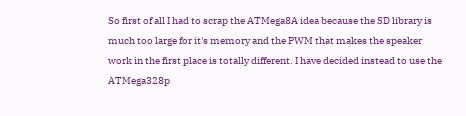So first of all I had to scrap the ATMega8A idea because the SD library is much too large for it's memory and the PWM that makes the speaker work in the first place is totally different. I have decided instead to use the ATMega328p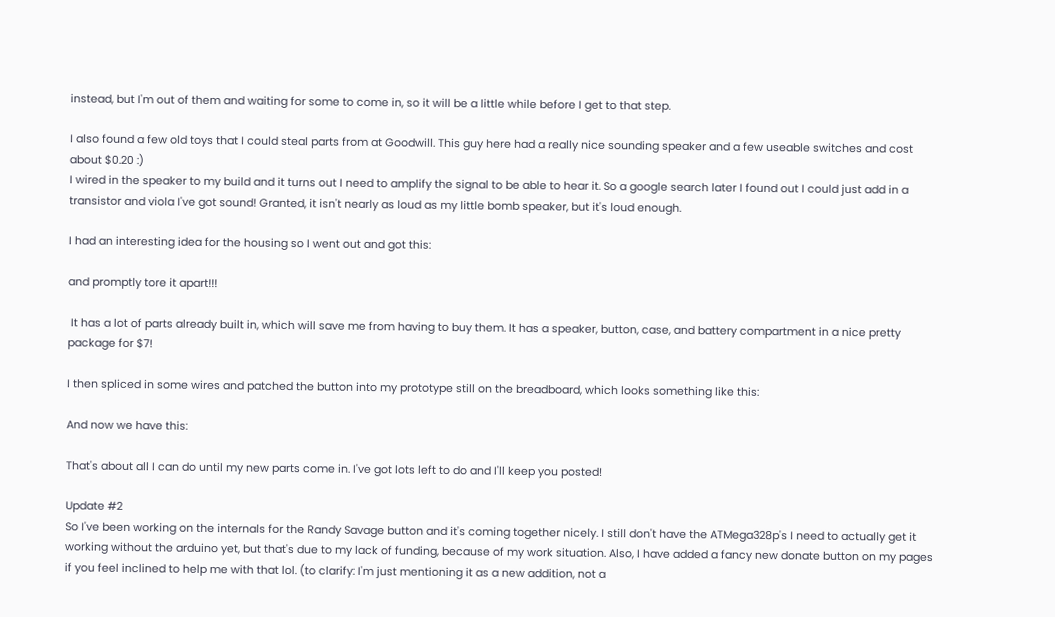instead, but I'm out of them and waiting for some to come in, so it will be a little while before I get to that step.

I also found a few old toys that I could steal parts from at Goodwill. This guy here had a really nice sounding speaker and a few useable switches and cost about $0.20 :)
I wired in the speaker to my build and it turns out I need to amplify the signal to be able to hear it. So a google search later I found out I could just add in a transistor and viola I've got sound! Granted, it isn't nearly as loud as my little bomb speaker, but it's loud enough.

I had an interesting idea for the housing so I went out and got this:

and promptly tore it apart!!!

 It has a lot of parts already built in, which will save me from having to buy them. It has a speaker, button, case, and battery compartment in a nice pretty package for $7!

I then spliced in some wires and patched the button into my prototype still on the breadboard, which looks something like this:

And now we have this:

That's about all I can do until my new parts come in. I've got lots left to do and I'll keep you posted!

Update #2
So I've been working on the internals for the Randy Savage button and it's coming together nicely. I still don't have the ATMega328p's I need to actually get it working without the arduino yet, but that's due to my lack of funding, because of my work situation. Also, I have added a fancy new donate button on my pages if you feel inclined to help me with that lol. (to clarify: I'm just mentioning it as a new addition, not a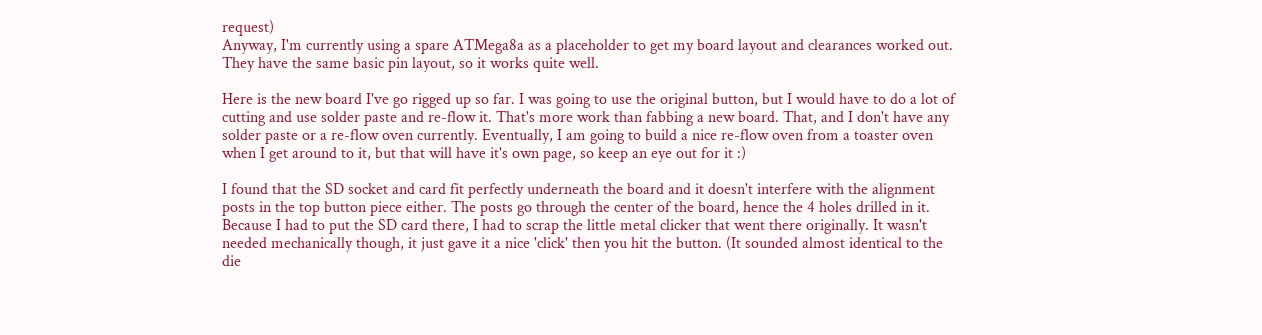request)
Anyway, I'm currently using a spare ATMega8a as a placeholder to get my board layout and clearances worked out. They have the same basic pin layout, so it works quite well.

Here is the new board I've go rigged up so far. I was going to use the original button, but I would have to do a lot of cutting and use solder paste and re-flow it. That's more work than fabbing a new board. That, and I don't have any solder paste or a re-flow oven currently. Eventually, I am going to build a nice re-flow oven from a toaster oven when I get around to it, but that will have it's own page, so keep an eye out for it :)

I found that the SD socket and card fit perfectly underneath the board and it doesn't interfere with the alignment posts in the top button piece either. The posts go through the center of the board, hence the 4 holes drilled in it. Because I had to put the SD card there, I had to scrap the little metal clicker that went there originally. It wasn't needed mechanically though, it just gave it a nice 'click' then you hit the button. (It sounded almost identical to the die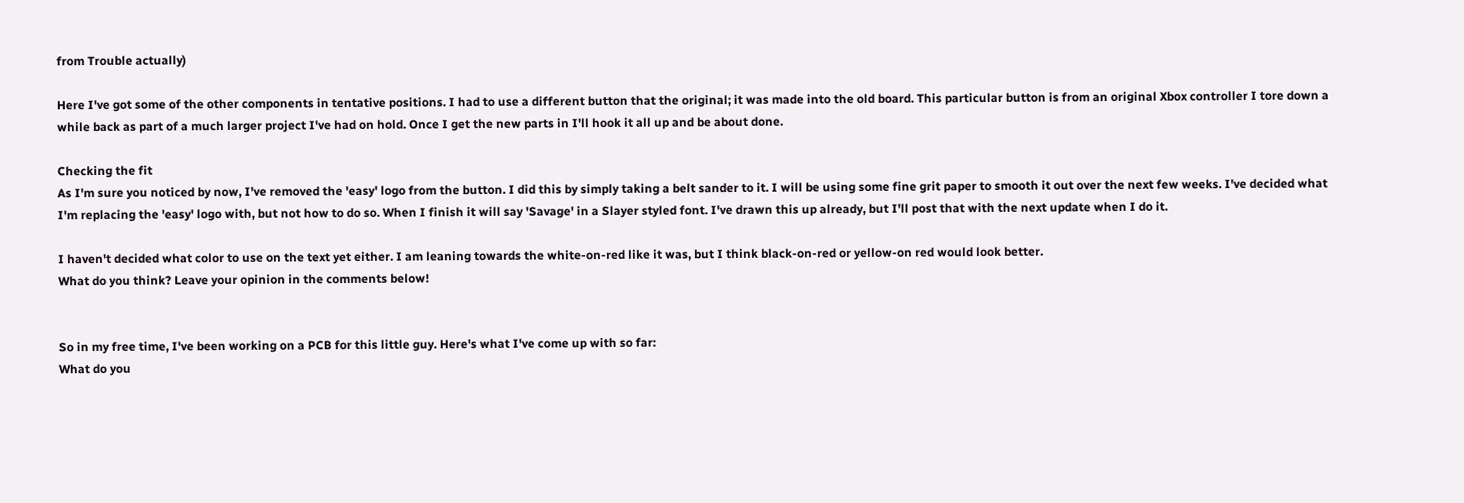from Trouble actually)

Here I've got some of the other components in tentative positions. I had to use a different button that the original; it was made into the old board. This particular button is from an original Xbox controller I tore down a while back as part of a much larger project I've had on hold. Once I get the new parts in I'll hook it all up and be about done.

Checking the fit
As I'm sure you noticed by now, I've removed the 'easy' logo from the button. I did this by simply taking a belt sander to it. I will be using some fine grit paper to smooth it out over the next few weeks. I've decided what I'm replacing the 'easy' logo with, but not how to do so. When I finish it will say 'Savage' in a Slayer styled font. I've drawn this up already, but I'll post that with the next update when I do it.

I haven't decided what color to use on the text yet either. I am leaning towards the white-on-red like it was, but I think black-on-red or yellow-on red would look better.
What do you think? Leave your opinion in the comments below!


So in my free time, I've been working on a PCB for this little guy. Here's what I've come up with so far:
What do you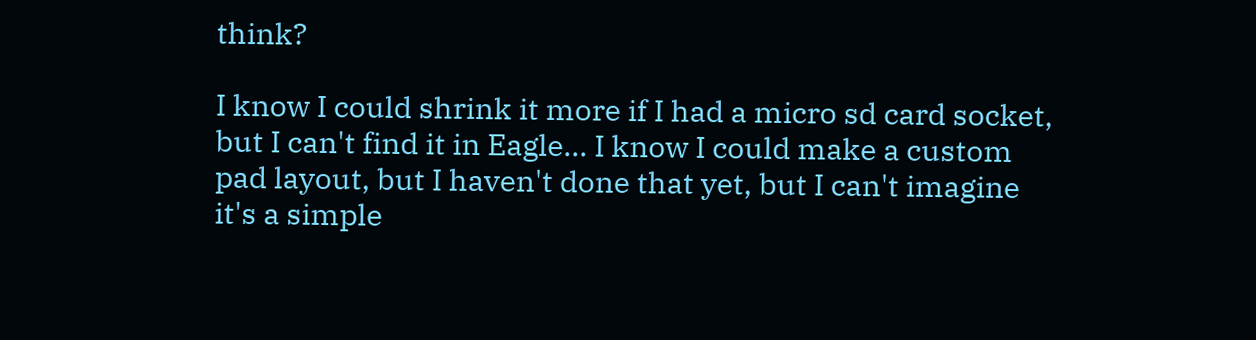think?

I know I could shrink it more if I had a micro sd card socket, but I can't find it in Eagle... I know I could make a custom pad layout, but I haven't done that yet, but I can't imagine it's a simple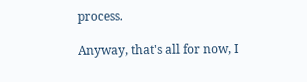process.

Anyway, that's all for now, I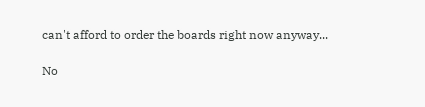can't afford to order the boards right now anyway...

No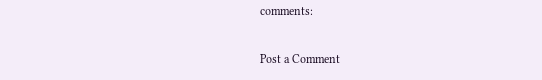comments:

Post a Comment